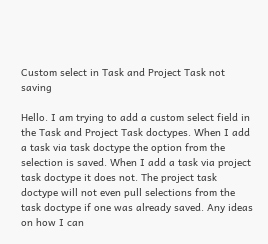Custom select in Task and Project Task not saving

Hello. I am trying to add a custom select field in the Task and Project Task doctypes. When I add a task via task doctype the option from the selection is saved. When I add a task via project task doctype it does not. The project task doctype will not even pull selections from the task doctype if one was already saved. Any ideas on how I can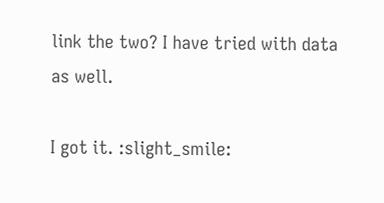link the two? I have tried with data as well.

I got it. :slight_smile: